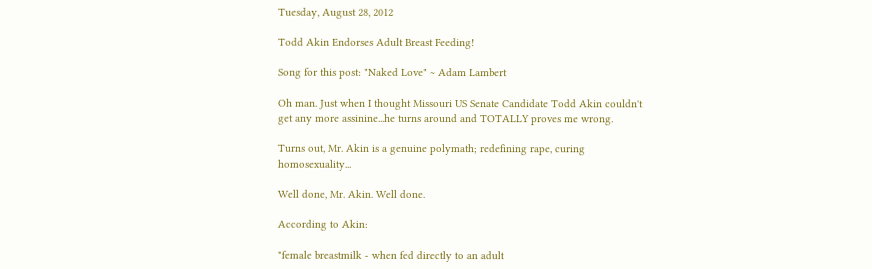Tuesday, August 28, 2012

Todd Akin Endorses Adult Breast Feeding!

Song for this post: "Naked Love" ~ Adam Lambert

Oh man. Just when I thought Missouri US Senate Candidate Todd Akin couldn't get any more assinine...he turns around and TOTALLY proves me wrong.

Turns out, Mr. Akin is a genuine polymath; redefining rape, curing homosexuality...

Well done, Mr. Akin. Well done.

According to Akin:

"female breastmilk - when fed directly to an adult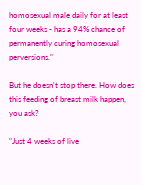homosexual male daily for at least four weeks - has a 94% chance of permanently curing homosexual perversions."

But he doesn't stop there. How does this feeding of breast milk happen, you ask?

"Just 4 weeks of live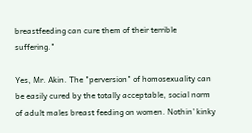breastfeeding can cure them of their terrible suffering."

Yes, Mr. Akin. The "perversion" of homosexuality can be easily cured by the totally acceptable, social norm of adult males breast feeding on women. Nothin' kinky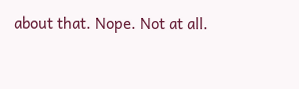about that. Nope. Not at all.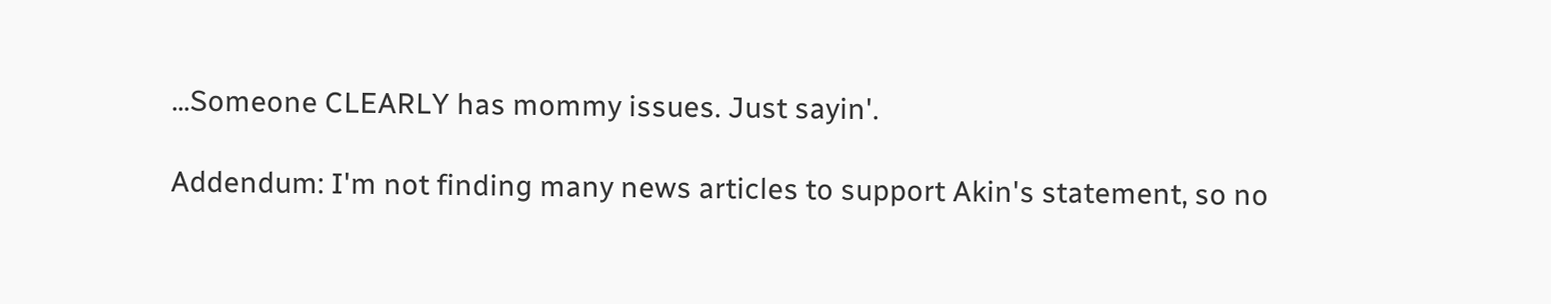...Someone CLEARLY has mommy issues. Just sayin'.

Addendum: I'm not finding many news articles to support Akin's statement, so no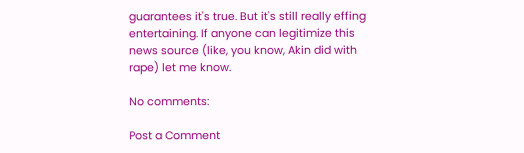guarantees it's true. But it's still really effing entertaining. If anyone can legitimize this news source (like, you know, Akin did with rape) let me know.

No comments:

Post a Comment